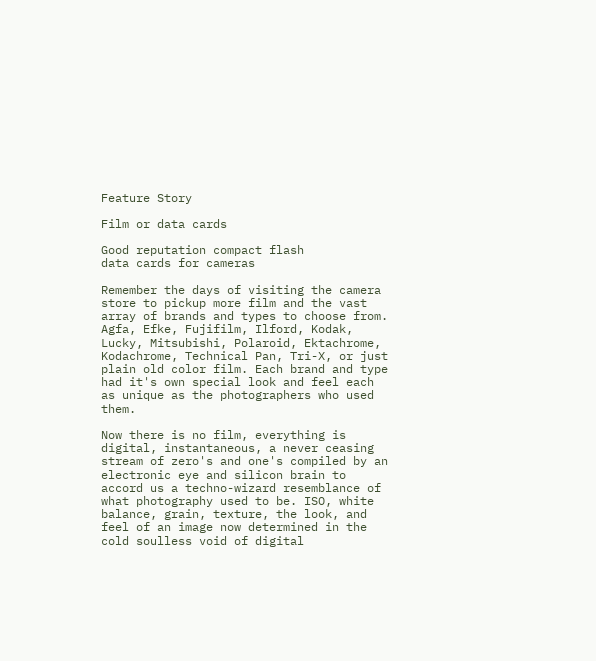Feature Story

Film or data cards

Good reputation compact flash
data cards for cameras

Remember the days of visiting the camera store to pickup more film and the vast array of brands and types to choose from. Agfa, Efke, Fujifilm, Ilford, Kodak, Lucky, Mitsubishi, Polaroid, Ektachrome, Kodachrome, Technical Pan, Tri-X, or just plain old color film. Each brand and type had it's own special look and feel each as unique as the photographers who used them.

Now there is no film, everything is digital, instantaneous, a never ceasing stream of zero's and one's compiled by an electronic eye and silicon brain to accord us a techno-wizard resemblance of what photography used to be. ISO, white balance, grain, texture, the look, and feel of an image now determined in the cold soulless void of digital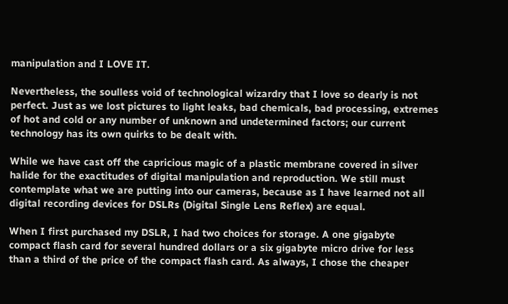manipulation and I LOVE IT.

Nevertheless, the soulless void of technological wizardry that I love so dearly is not perfect. Just as we lost pictures to light leaks, bad chemicals, bad processing, extremes of hot and cold or any number of unknown and undetermined factors; our current technology has its own quirks to be dealt with.

While we have cast off the capricious magic of a plastic membrane covered in silver halide for the exactitudes of digital manipulation and reproduction. We still must contemplate what we are putting into our cameras, because as I have learned not all digital recording devices for DSLRs (Digital Single Lens Reflex) are equal.

When I first purchased my DSLR, I had two choices for storage. A one gigabyte compact flash card for several hundred dollars or a six gigabyte micro drive for less than a third of the price of the compact flash card. As always, I chose the cheaper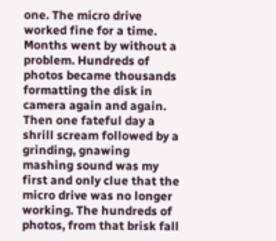one. The micro drive worked fine for a time. Months went by without a problem. Hundreds of photos became thousands formatting the disk in camera again and again. Then one fateful day a shrill scream followed by a grinding, gnawing mashing sound was my first and only clue that the micro drive was no longer working. The hundreds of photos, from that brisk fall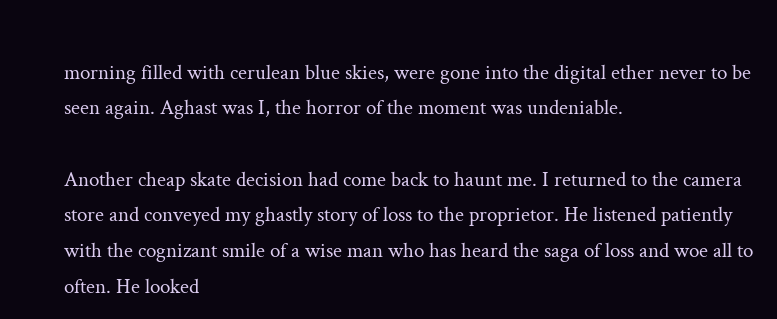morning filled with cerulean blue skies, were gone into the digital ether never to be seen again. Aghast was I, the horror of the moment was undeniable.

Another cheap skate decision had come back to haunt me. I returned to the camera store and conveyed my ghastly story of loss to the proprietor. He listened patiently with the cognizant smile of a wise man who has heard the saga of loss and woe all to often. He looked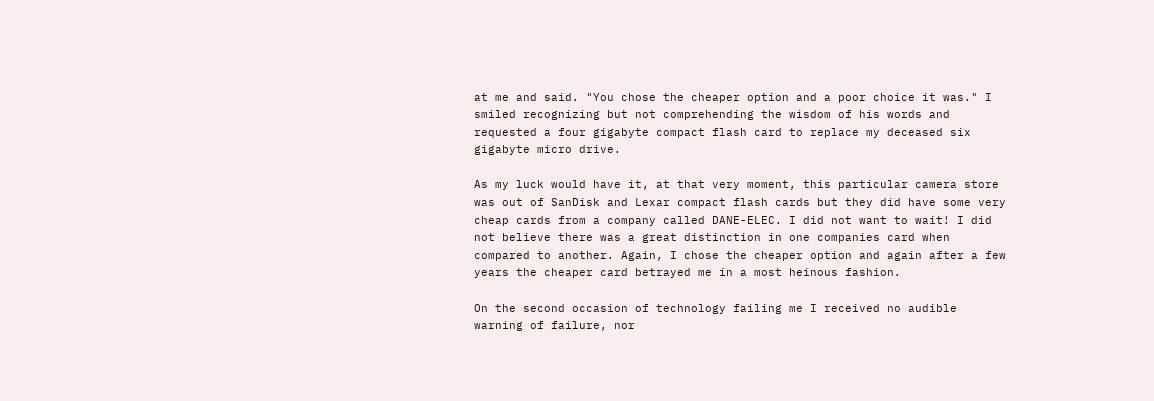at me and said. "You chose the cheaper option and a poor choice it was." I smiled recognizing but not comprehending the wisdom of his words and requested a four gigabyte compact flash card to replace my deceased six gigabyte micro drive.

As my luck would have it, at that very moment, this particular camera store was out of SanDisk and Lexar compact flash cards but they did have some very cheap cards from a company called DANE-ELEC. I did not want to wait! I did not believe there was a great distinction in one companies card when compared to another. Again, I chose the cheaper option and again after a few years the cheaper card betrayed me in a most heinous fashion.

On the second occasion of technology failing me I received no audible warning of failure, nor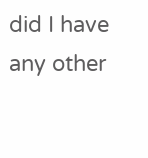did I have any other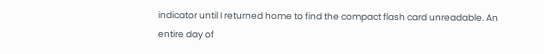indicator until I returned home to find the compact flash card unreadable. An entire day of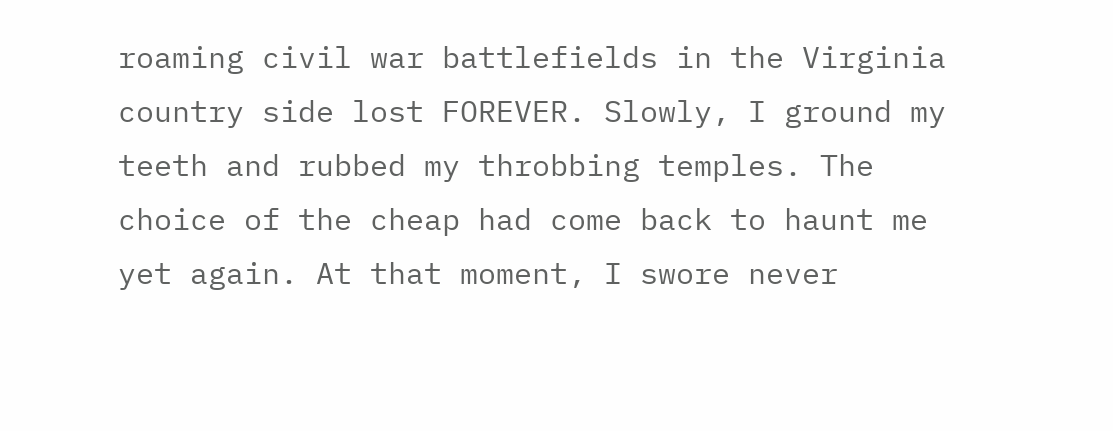roaming civil war battlefields in the Virginia country side lost FOREVER. Slowly, I ground my teeth and rubbed my throbbing temples. The choice of the cheap had come back to haunt me yet again. At that moment, I swore never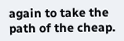again to take the path of the cheap.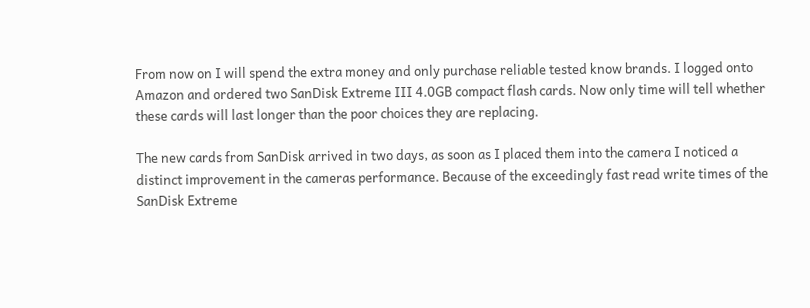From now on I will spend the extra money and only purchase reliable tested know brands. I logged onto Amazon and ordered two SanDisk Extreme III 4.0GB compact flash cards. Now only time will tell whether these cards will last longer than the poor choices they are replacing.

The new cards from SanDisk arrived in two days, as soon as I placed them into the camera I noticed a distinct improvement in the cameras performance. Because of the exceedingly fast read write times of the SanDisk Extreme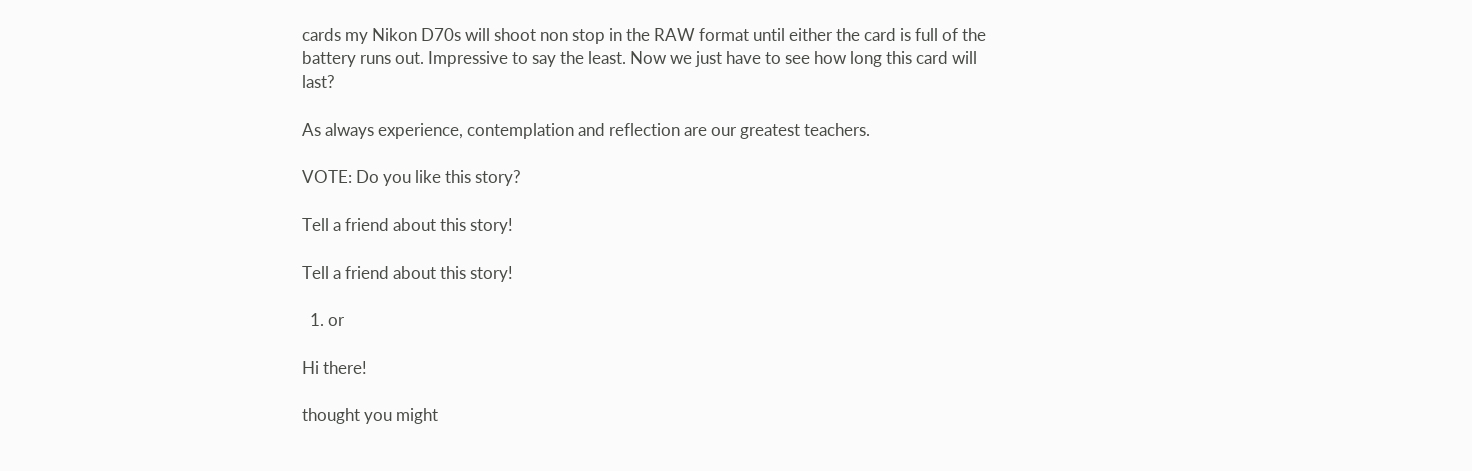cards my Nikon D70s will shoot non stop in the RAW format until either the card is full of the battery runs out. Impressive to say the least. Now we just have to see how long this card will last?

As always experience, contemplation and reflection are our greatest teachers.

VOTE: Do you like this story?

Tell a friend about this story!

Tell a friend about this story!

  1. or

Hi there!

thought you might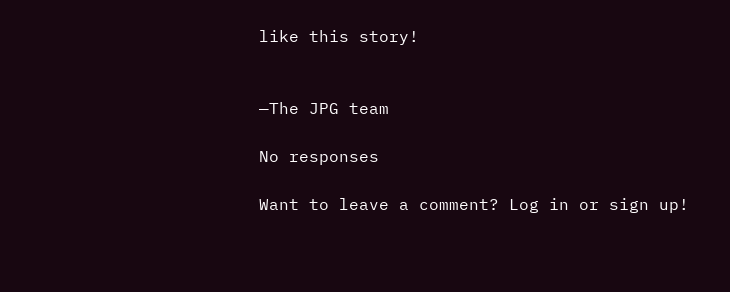like this story!


—The JPG team

No responses

Want to leave a comment? Log in or sign up!